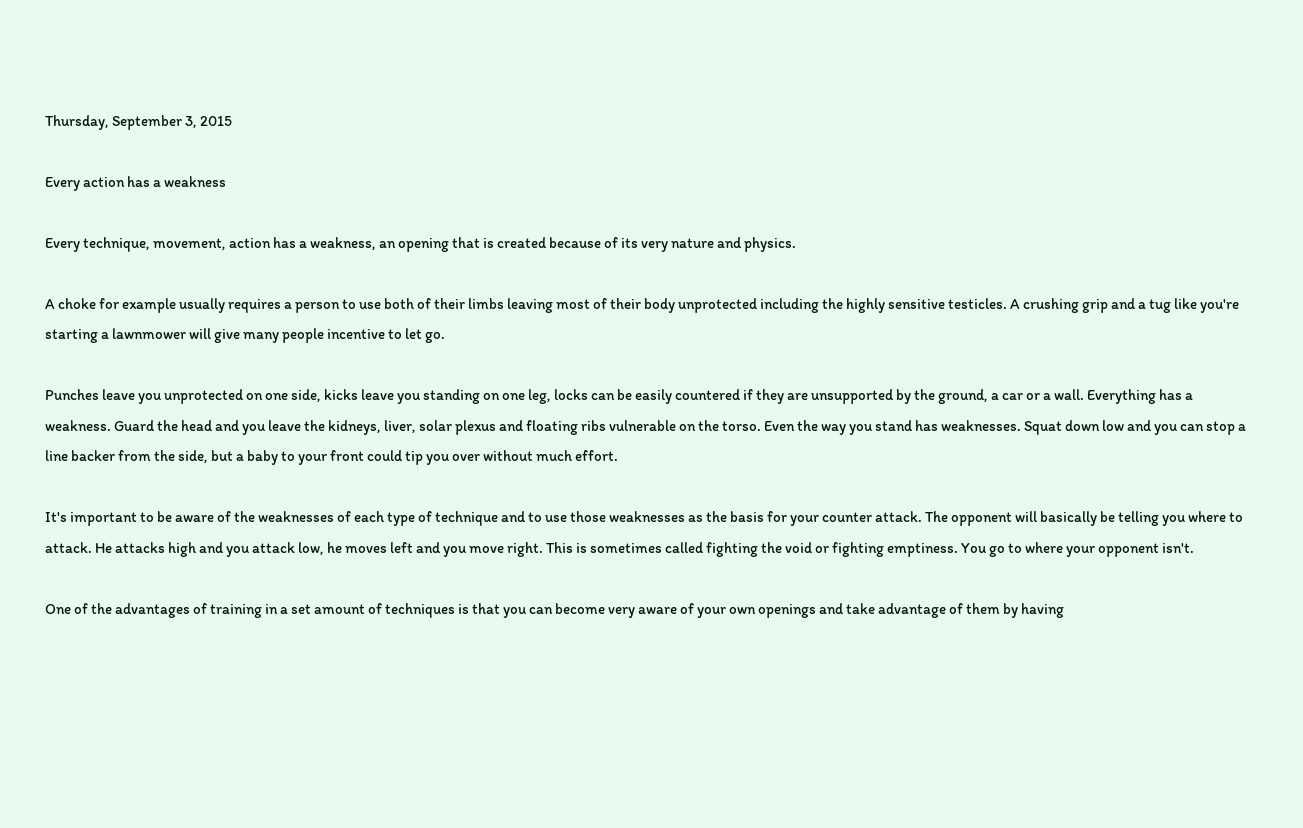Thursday, September 3, 2015

Every action has a weakness

Every technique, movement, action has a weakness, an opening that is created because of its very nature and physics.

A choke for example usually requires a person to use both of their limbs leaving most of their body unprotected including the highly sensitive testicles. A crushing grip and a tug like you're starting a lawnmower will give many people incentive to let go.

Punches leave you unprotected on one side, kicks leave you standing on one leg, locks can be easily countered if they are unsupported by the ground, a car or a wall. Everything has a weakness. Guard the head and you leave the kidneys, liver, solar plexus and floating ribs vulnerable on the torso. Even the way you stand has weaknesses. Squat down low and you can stop a line backer from the side, but a baby to your front could tip you over without much effort.

It's important to be aware of the weaknesses of each type of technique and to use those weaknesses as the basis for your counter attack. The opponent will basically be telling you where to attack. He attacks high and you attack low, he moves left and you move right. This is sometimes called fighting the void or fighting emptiness. You go to where your opponent isn't.

One of the advantages of training in a set amount of techniques is that you can become very aware of your own openings and take advantage of them by having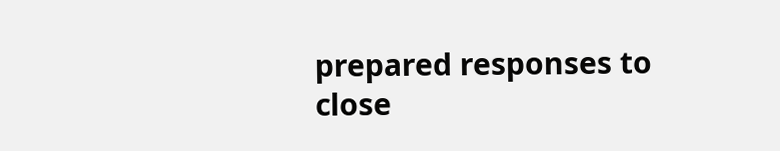prepared responses to close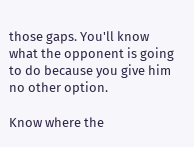those gaps. You'll know what the opponent is going to do because you give him no other option.

Know where the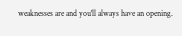weaknesses are and you'll always have an opening.